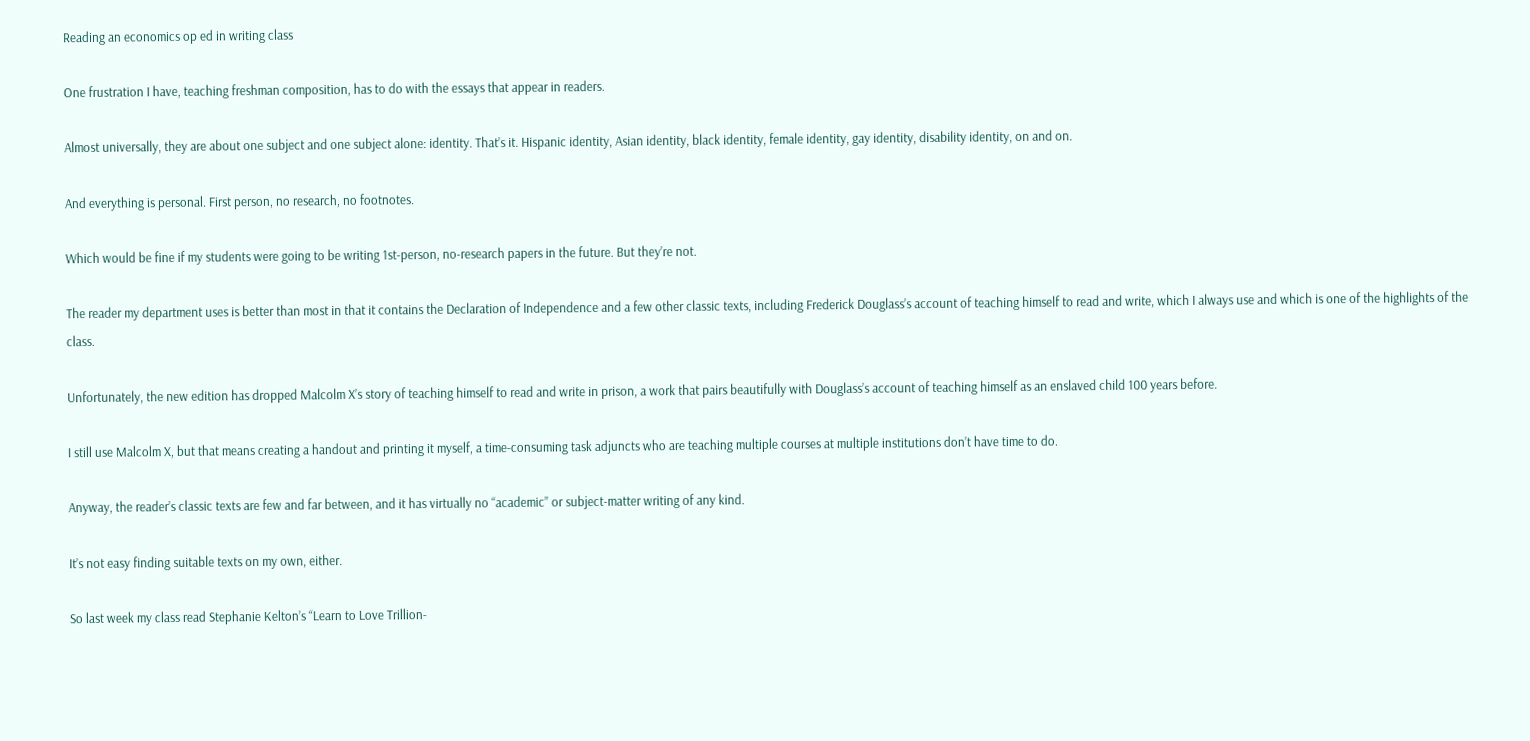Reading an economics op ed in writing class

One frustration I have, teaching freshman composition, has to do with the essays that appear in readers.

Almost universally, they are about one subject and one subject alone: identity. That’s it. Hispanic identity, Asian identity, black identity, female identity, gay identity, disability identity, on and on.

And everything is personal. First person, no research, no footnotes.

Which would be fine if my students were going to be writing 1st-person, no-research papers in the future. But they’re not.

The reader my department uses is better than most in that it contains the Declaration of Independence and a few other classic texts, including Frederick Douglass’s account of teaching himself to read and write, which I always use and which is one of the highlights of the class.

Unfortunately, the new edition has dropped Malcolm X’s story of teaching himself to read and write in prison, a work that pairs beautifully with Douglass’s account of teaching himself as an enslaved child 100 years before.

I still use Malcolm X, but that means creating a handout and printing it myself, a time-consuming task adjuncts who are teaching multiple courses at multiple institutions don’t have time to do.

Anyway, the reader’s classic texts are few and far between, and it has virtually no “academic” or subject-matter writing of any kind.

It’s not easy finding suitable texts on my own, either.

So last week my class read Stephanie Kelton’s “Learn to Love Trillion-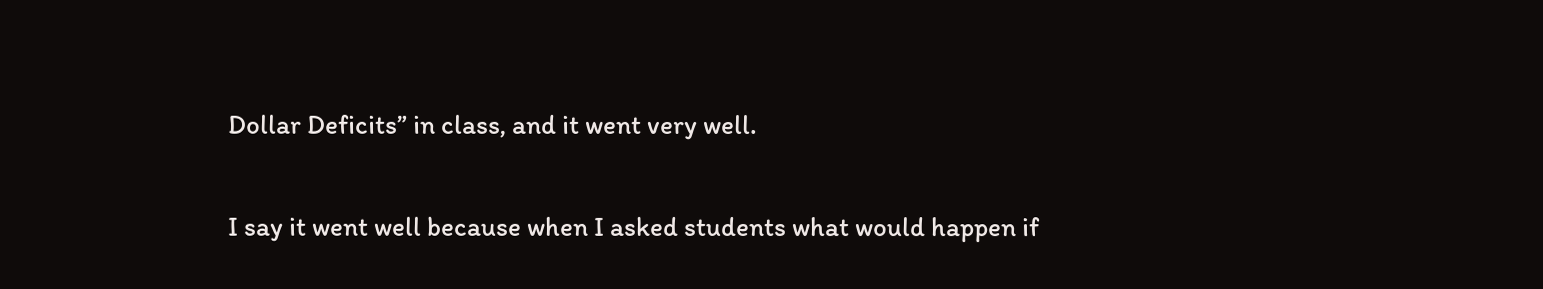Dollar Deficits” in class, and it went very well.

I say it went well because when I asked students what would happen if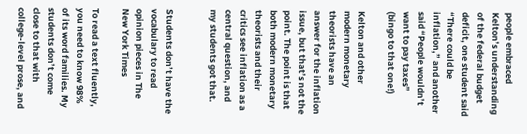people embraced Kelton’s understanding of the federal budget deficit, one student said “There could be inflation,” and another said “People wouldn’t want to pay taxes” (bingo to that one!)

Kelton and other modern monetary theorists have an answer for the inflation issue, but that’s not the point. The point is that both modern monetary theorists and their critics see inflation as a central question, and my students got that.


Students don’t have the vocabulary to read opinion pieces in The New York Times

To read a text fluently, you need to know 98% of its word families. My students don’t come close to that with college-level prose, and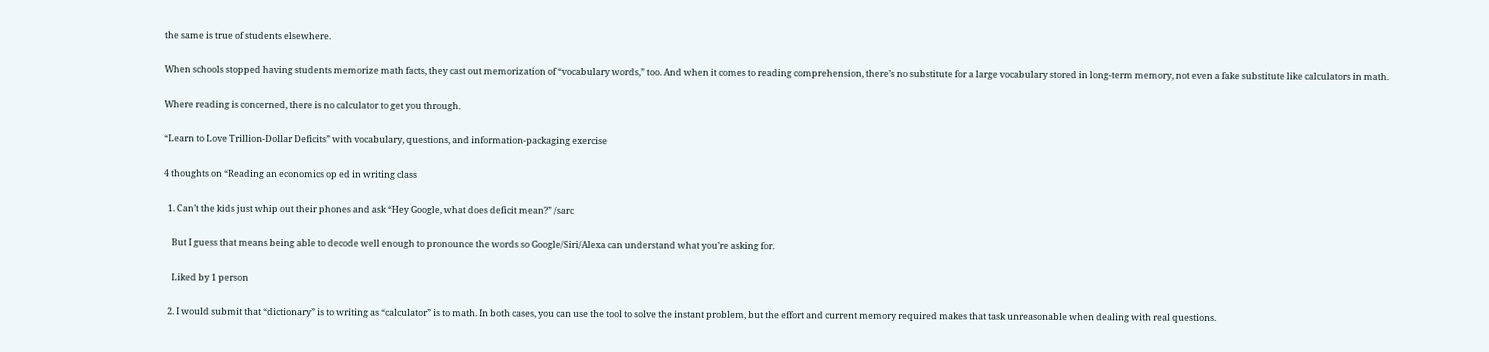the same is true of students elsewhere.

When schools stopped having students memorize math facts, they cast out memorization of “vocabulary words,” too. And when it comes to reading comprehension, there’s no substitute for a large vocabulary stored in long-term memory, not even a fake substitute like calculators in math.

Where reading is concerned, there is no calculator to get you through.

“Learn to Love Trillion-Dollar Deficits” with vocabulary, questions, and information-packaging exercise

4 thoughts on “Reading an economics op ed in writing class

  1. Can’t the kids just whip out their phones and ask “Hey Google, what does deficit mean?” /sarc

    But I guess that means being able to decode well enough to pronounce the words so Google/Siri/Alexa can understand what you’re asking for.

    Liked by 1 person

  2. I would submit that “dictionary” is to writing as “calculator” is to math. In both cases, you can use the tool to solve the instant problem, but the effort and current memory required makes that task unreasonable when dealing with real questions.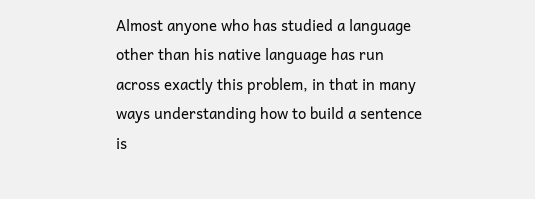Almost anyone who has studied a language other than his native language has run across exactly this problem, in that in many ways understanding how to build a sentence is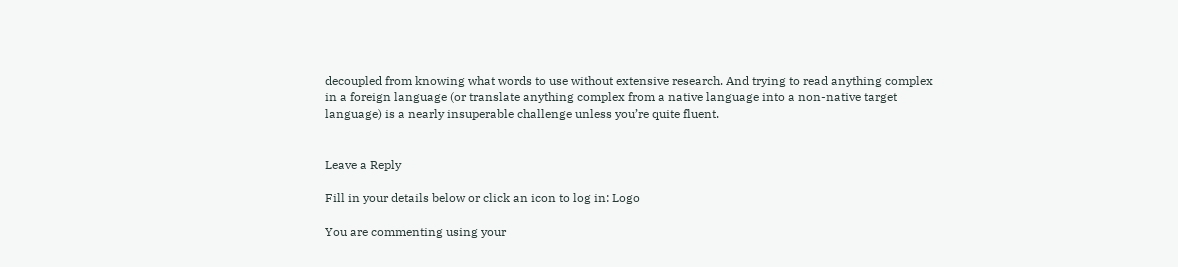decoupled from knowing what words to use without extensive research. And trying to read anything complex in a foreign language (or translate anything complex from a native language into a non-native target language) is a nearly insuperable challenge unless you’re quite fluent.


Leave a Reply

Fill in your details below or click an icon to log in: Logo

You are commenting using your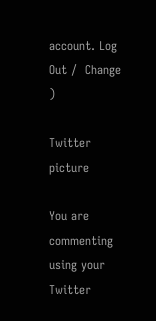account. Log Out /  Change )

Twitter picture

You are commenting using your Twitter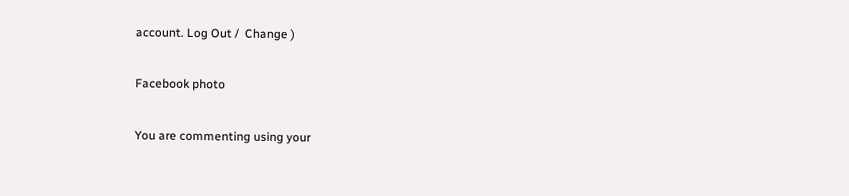account. Log Out /  Change )

Facebook photo

You are commenting using your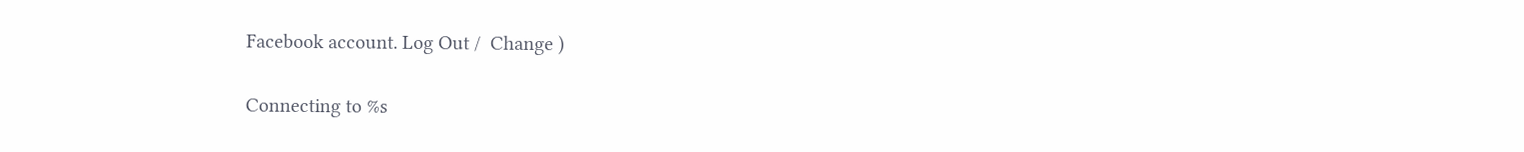Facebook account. Log Out /  Change )

Connecting to %s